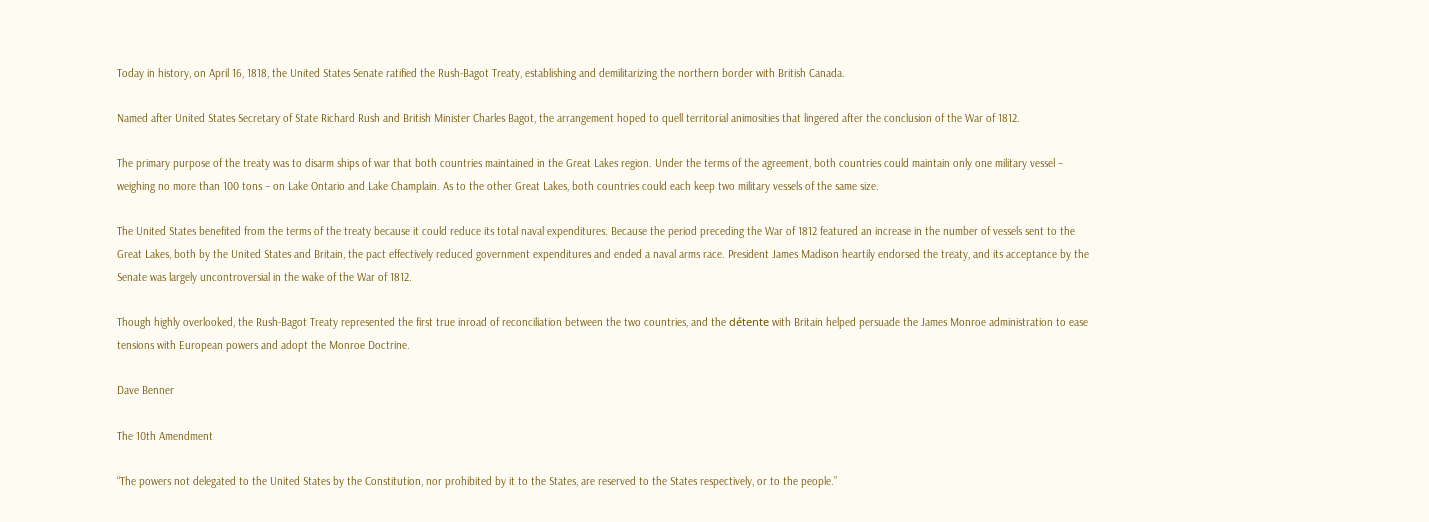Today in history, on April 16, 1818, the United States Senate ratified the Rush-Bagot Treaty, establishing and demilitarizing the northern border with British Canada.

Named after United States Secretary of State Richard Rush and British Minister Charles Bagot, the arrangement hoped to quell territorial animosities that lingered after the conclusion of the War of 1812.

The primary purpose of the treaty was to disarm ships of war that both countries maintained in the Great Lakes region. Under the terms of the agreement, both countries could maintain only one military vessel – weighing no more than 100 tons – on Lake Ontario and Lake Champlain. As to the other Great Lakes, both countries could each keep two military vessels of the same size.

The United States benefited from the terms of the treaty because it could reduce its total naval expenditures. Because the period preceding the War of 1812 featured an increase in the number of vessels sent to the Great Lakes, both by the United States and Britain, the pact effectively reduced government expenditures and ended a naval arms race. President James Madison heartily endorsed the treaty, and its acceptance by the Senate was largely uncontroversial in the wake of the War of 1812.

Though highly overlooked, the Rush-Bagot Treaty represented the first true inroad of reconciliation between the two countries, and the détente with Britain helped persuade the James Monroe administration to ease tensions with European powers and adopt the Monroe Doctrine.

Dave Benner

The 10th Amendment

“The powers not delegated to the United States by the Constitution, nor prohibited by it to the States, are reserved to the States respectively, or to the people.”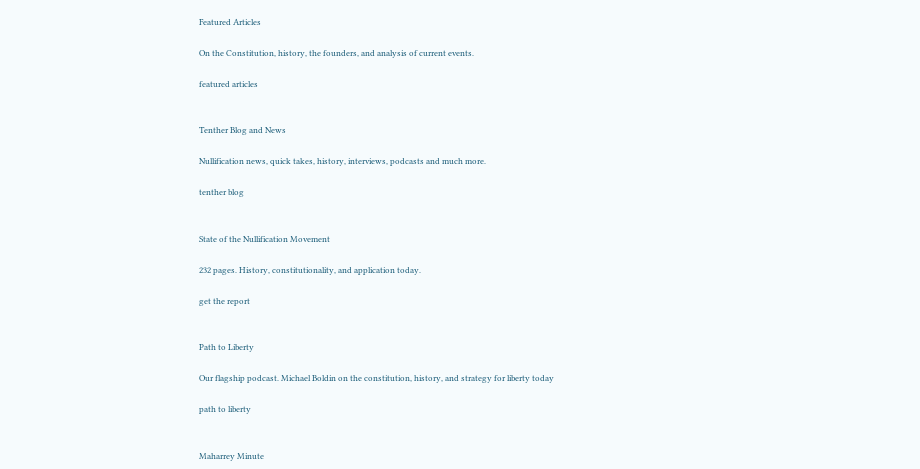Featured Articles

On the Constitution, history, the founders, and analysis of current events.

featured articles


Tenther Blog and News

Nullification news, quick takes, history, interviews, podcasts and much more.

tenther blog


State of the Nullification Movement

232 pages. History, constitutionality, and application today.

get the report


Path to Liberty

Our flagship podcast. Michael Boldin on the constitution, history, and strategy for liberty today

path to liberty


Maharrey Minute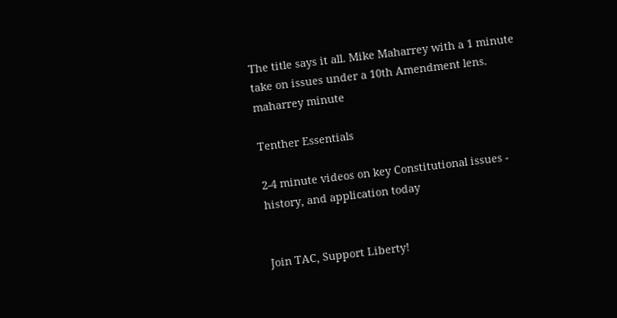The title says it all. Mike Maharrey with a 1 minute take on issues under a 10th Amendment lens. maharrey minute

Tenther Essentials

2-4 minute videos on key Constitutional issues - history, and application today


Join TAC, Support Liberty!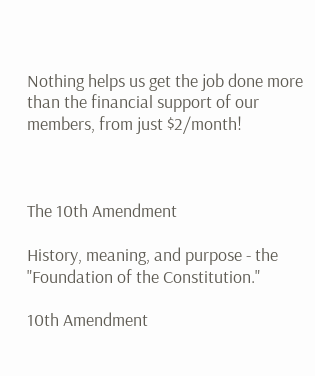Nothing helps us get the job done more than the financial support of our members, from just $2/month!



The 10th Amendment

History, meaning, and purpose - the "Foundation of the Constitution."

10th Amendment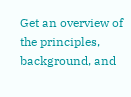Get an overview of the principles, background, and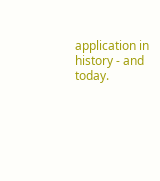application in history - and today.